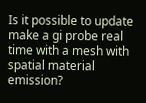Is it possible to update make a gi probe real time with a mesh with spatial material emission?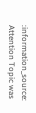:information_source: Attention Topic was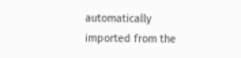automatically imported from the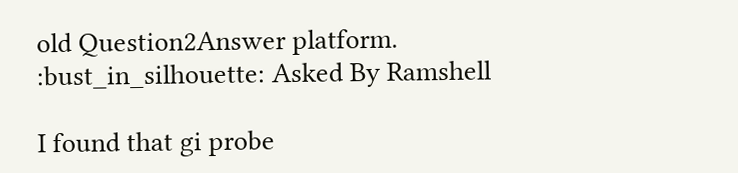old Question2Answer platform.
:bust_in_silhouette: Asked By Ramshell

I found that gi probe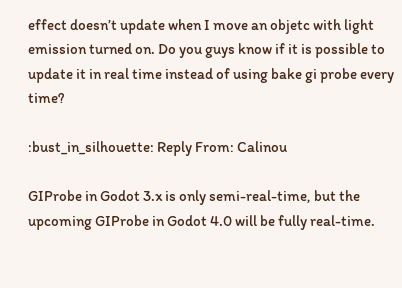effect doesn’t update when I move an objetc with light emission turned on. Do you guys know if it is possible to update it in real time instead of using bake gi probe every time?

:bust_in_silhouette: Reply From: Calinou

GIProbe in Godot 3.x is only semi-real-time, but the upcoming GIProbe in Godot 4.0 will be fully real-time.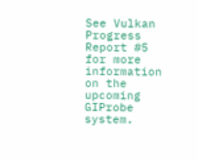See Vulkan Progress Report #5 for more information on the upcoming GIProbe system.